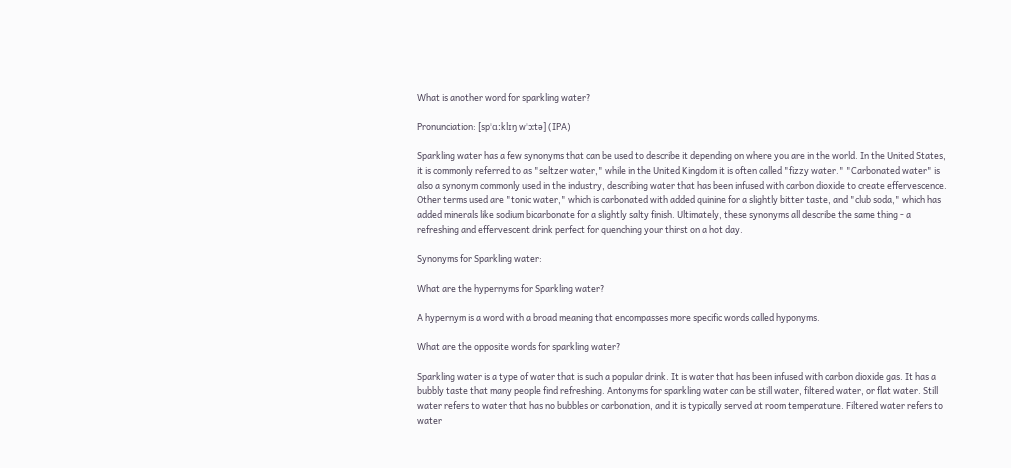What is another word for sparkling water?

Pronunciation: [spˈɑːklɪŋ wˈɔːtə] (IPA)

Sparkling water has a few synonyms that can be used to describe it depending on where you are in the world. In the United States, it is commonly referred to as "seltzer water," while in the United Kingdom it is often called "fizzy water." "Carbonated water" is also a synonym commonly used in the industry, describing water that has been infused with carbon dioxide to create effervescence. Other terms used are "tonic water," which is carbonated with added quinine for a slightly bitter taste, and "club soda," which has added minerals like sodium bicarbonate for a slightly salty finish. Ultimately, these synonyms all describe the same thing - a refreshing and effervescent drink perfect for quenching your thirst on a hot day.

Synonyms for Sparkling water:

What are the hypernyms for Sparkling water?

A hypernym is a word with a broad meaning that encompasses more specific words called hyponyms.

What are the opposite words for sparkling water?

Sparkling water is a type of water that is such a popular drink. It is water that has been infused with carbon dioxide gas. It has a bubbly taste that many people find refreshing. Antonyms for sparkling water can be still water, filtered water, or flat water. Still water refers to water that has no bubbles or carbonation, and it is typically served at room temperature. Filtered water refers to water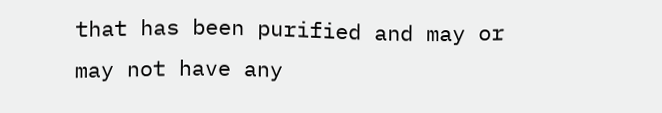that has been purified and may or may not have any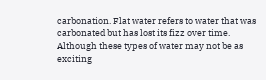carbonation. Flat water refers to water that was carbonated but has lost its fizz over time. Although these types of water may not be as exciting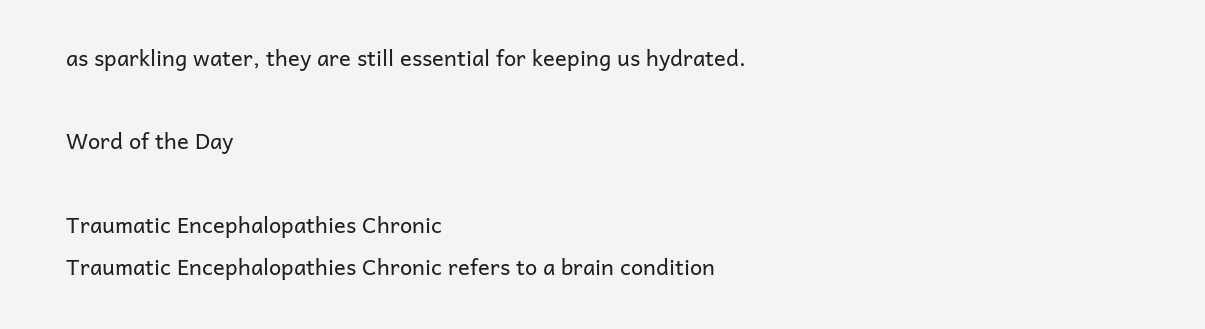as sparkling water, they are still essential for keeping us hydrated.

Word of the Day

Traumatic Encephalopathies Chronic
Traumatic Encephalopathies Chronic refers to a brain condition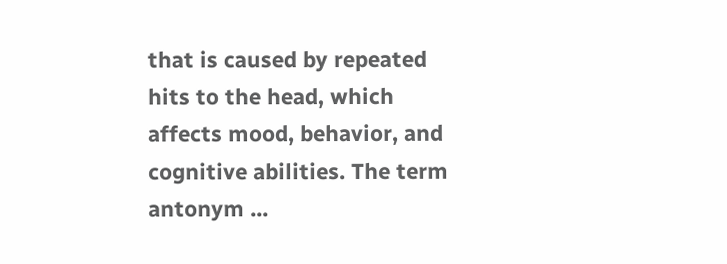that is caused by repeated hits to the head, which affects mood, behavior, and cognitive abilities. The term antonym ...